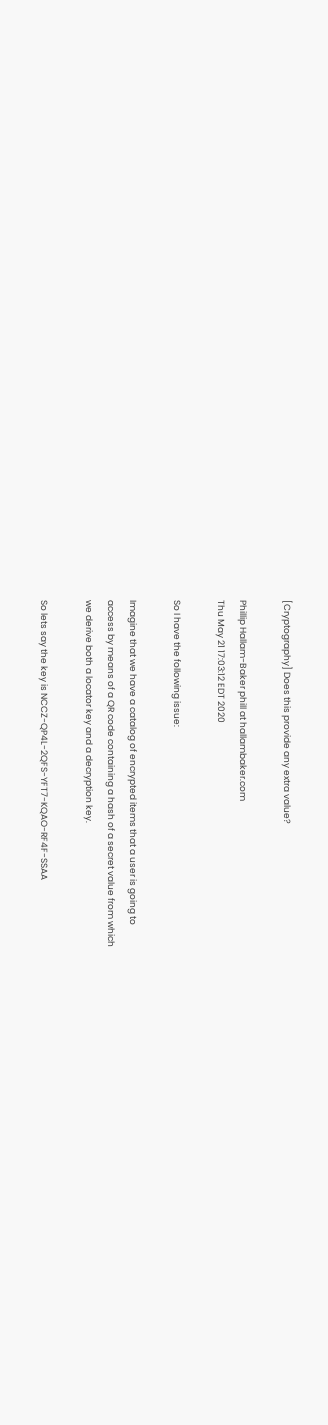[Cryptography] Does this provide any extra value?

Phillip Hallam-Baker phill at hallambaker.com
Thu May 21 17:03:12 EDT 2020

So I have the following issue:

Imagine that we have a catalog of encrypted items that a user is going to
access by means of a QR code containing a hash of a secret value from which
we derive both a locator key and a decryption key.

So lets say the key is NCCZ-QP4L-2QFS-YFT7-KQAO-RF4F-SSAA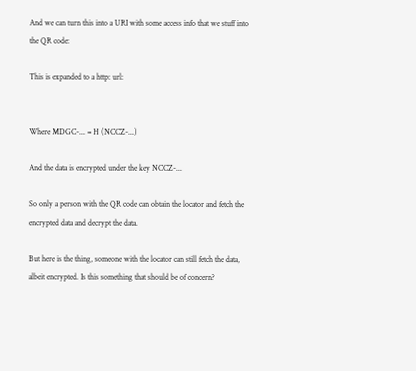And we can turn this into a URI with some access info that we stuff into
the QR code:

This is expanded to a http: url:


Where MDGC-... = H (NCCZ-...)

And the data is encrypted under the key NCCZ-...

So only a person with the QR code can obtain the locator and fetch the
encrypted data and decrypt the data.

But here is the thing, someone with the locator can still fetch the data,
albeit encrypted. Is this something that should be of concern?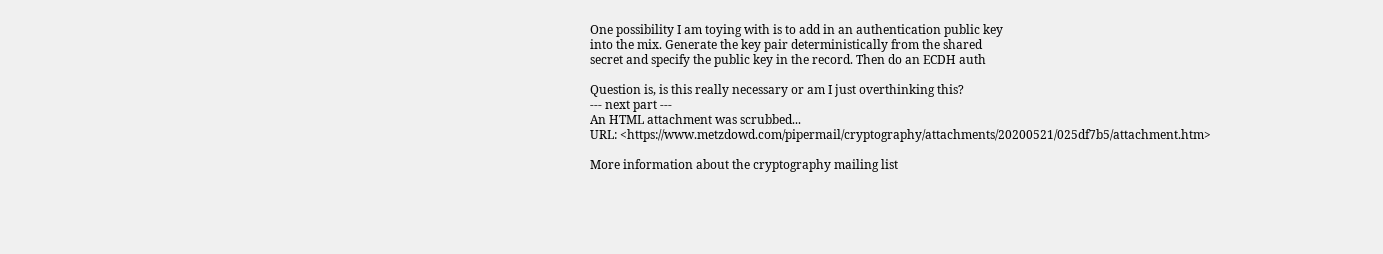One possibility I am toying with is to add in an authentication public key
into the mix. Generate the key pair deterministically from the shared
secret and specify the public key in the record. Then do an ECDH auth

Question is, is this really necessary or am I just overthinking this?
--- next part ---
An HTML attachment was scrubbed...
URL: <https://www.metzdowd.com/pipermail/cryptography/attachments/20200521/025df7b5/attachment.htm>

More information about the cryptography mailing list